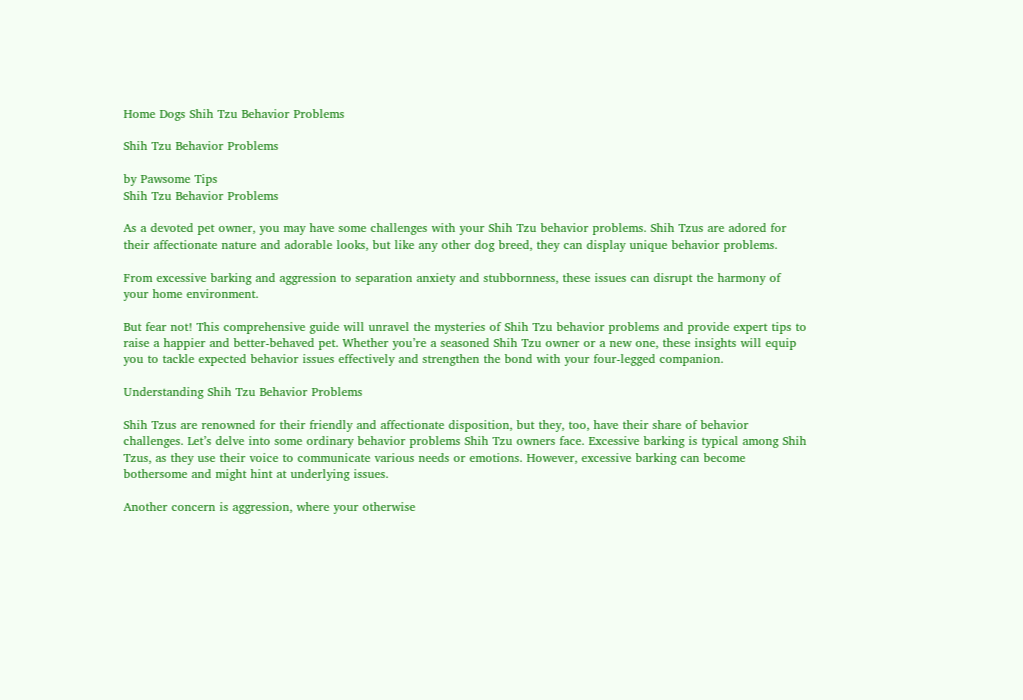Home Dogs Shih Tzu Behavior Problems

Shih Tzu Behavior Problems

by Pawsome Tips
Shih Tzu Behavior Problems

As a devoted pet owner, you may have some challenges with your Shih Tzu behavior problems. Shih Tzus are adored for their affectionate nature and adorable looks, but like any other dog breed, they can display unique behavior problems.

From excessive barking and aggression to separation anxiety and stubbornness, these issues can disrupt the harmony of your home environment.

But fear not! This comprehensive guide will unravel the mysteries of Shih Tzu behavior problems and provide expert tips to raise a happier and better-behaved pet. Whether you’re a seasoned Shih Tzu owner or a new one, these insights will equip you to tackle expected behavior issues effectively and strengthen the bond with your four-legged companion.

Understanding Shih Tzu Behavior Problems

Shih Tzus are renowned for their friendly and affectionate disposition, but they, too, have their share of behavior challenges. Let’s delve into some ordinary behavior problems Shih Tzu owners face. Excessive barking is typical among Shih Tzus, as they use their voice to communicate various needs or emotions. However, excessive barking can become bothersome and might hint at underlying issues.

Another concern is aggression, where your otherwise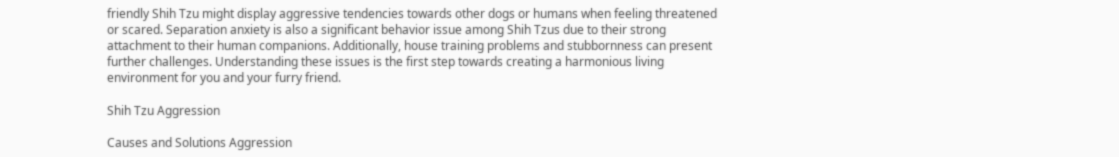friendly Shih Tzu might display aggressive tendencies towards other dogs or humans when feeling threatened or scared. Separation anxiety is also a significant behavior issue among Shih Tzus due to their strong attachment to their human companions. Additionally, house training problems and stubbornness can present further challenges. Understanding these issues is the first step towards creating a harmonious living environment for you and your furry friend.

Shih Tzu Aggression

Causes and Solutions Aggression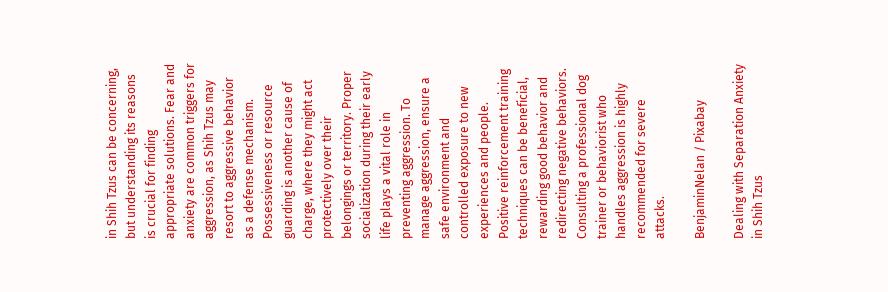in Shih Tzus can be concerning, but understanding its reasons is crucial for finding appropriate solutions. Fear and anxiety are common triggers for aggression, as Shih Tzus may resort to aggressive behavior as a defense mechanism. Possessiveness or resource guarding is another cause of charge, where they might act protectively over their belongings or territory. Proper socialization during their early life plays a vital role in preventing aggression. To manage aggression, ensure a safe environment and controlled exposure to new experiences and people. Positive reinforcement training techniques can be beneficial, rewarding good behavior and redirecting negative behaviors. Consulting a professional dog trainer or behaviorist who handles aggression is highly recommended for severe attacks.

BenjaminNelan / Pixabay

Dealing with Separation Anxiety in Shih Tzus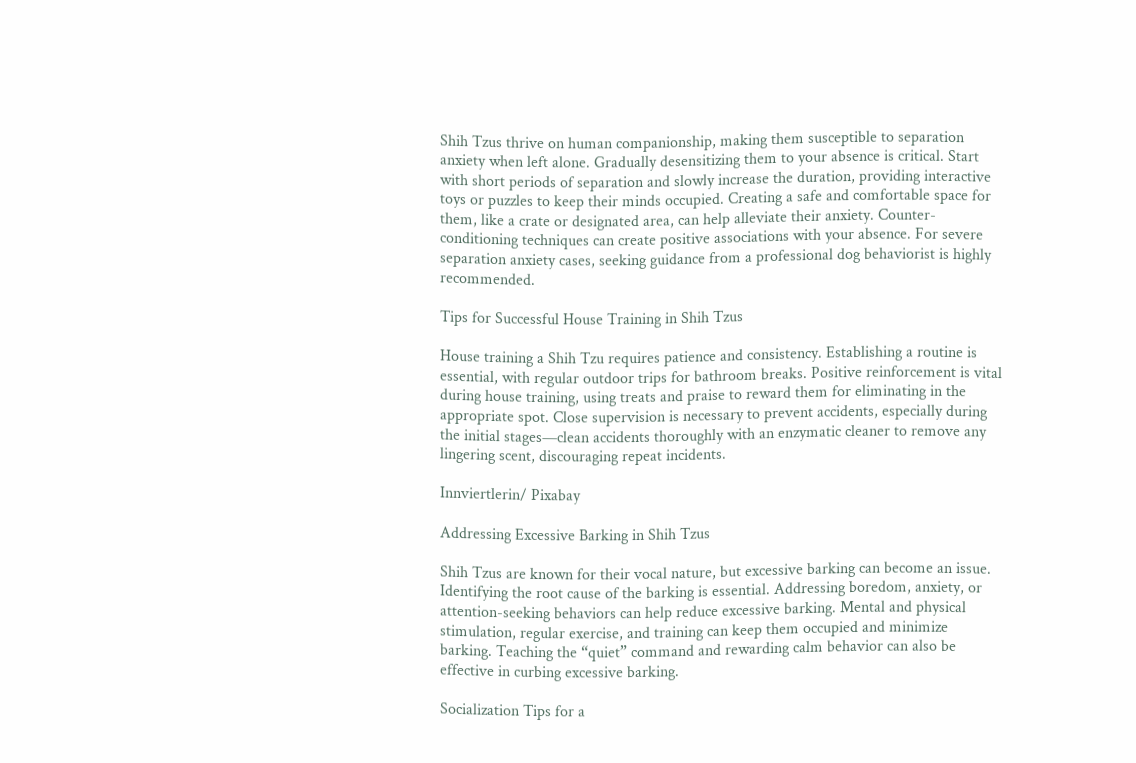Shih Tzus thrive on human companionship, making them susceptible to separation anxiety when left alone. Gradually desensitizing them to your absence is critical. Start with short periods of separation and slowly increase the duration, providing interactive toys or puzzles to keep their minds occupied. Creating a safe and comfortable space for them, like a crate or designated area, can help alleviate their anxiety. Counter-conditioning techniques can create positive associations with your absence. For severe separation anxiety cases, seeking guidance from a professional dog behaviorist is highly recommended.

Tips for Successful House Training in Shih Tzus

House training a Shih Tzu requires patience and consistency. Establishing a routine is essential, with regular outdoor trips for bathroom breaks. Positive reinforcement is vital during house training, using treats and praise to reward them for eliminating in the appropriate spot. Close supervision is necessary to prevent accidents, especially during the initial stages—clean accidents thoroughly with an enzymatic cleaner to remove any lingering scent, discouraging repeat incidents.

Innviertlerin/ Pixabay

Addressing Excessive Barking in Shih Tzus

Shih Tzus are known for their vocal nature, but excessive barking can become an issue. Identifying the root cause of the barking is essential. Addressing boredom, anxiety, or attention-seeking behaviors can help reduce excessive barking. Mental and physical stimulation, regular exercise, and training can keep them occupied and minimize barking. Teaching the “quiet” command and rewarding calm behavior can also be effective in curbing excessive barking.

Socialization Tips for a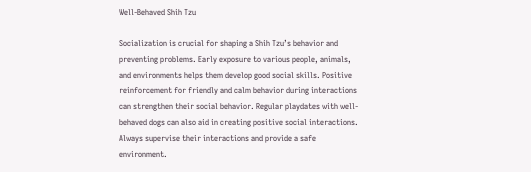Well-Behaved Shih Tzu

Socialization is crucial for shaping a Shih Tzu’s behavior and preventing problems. Early exposure to various people, animals, and environments helps them develop good social skills. Positive reinforcement for friendly and calm behavior during interactions can strengthen their social behavior. Regular playdates with well-behaved dogs can also aid in creating positive social interactions. Always supervise their interactions and provide a safe environment.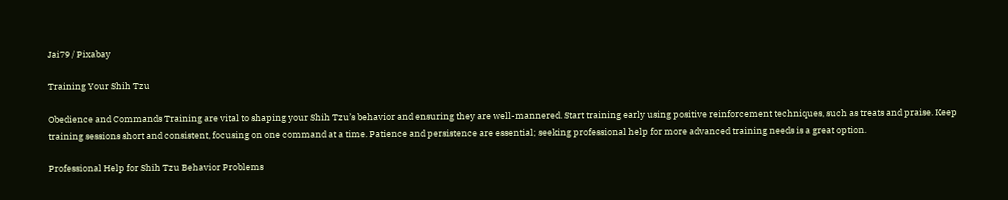Jai79 / Pixabay

Training Your Shih Tzu

Obedience and Commands Training are vital to shaping your Shih Tzu’s behavior and ensuring they are well-mannered. Start training early using positive reinforcement techniques, such as treats and praise. Keep training sessions short and consistent, focusing on one command at a time. Patience and persistence are essential; seeking professional help for more advanced training needs is a great option.

Professional Help for Shih Tzu Behavior Problems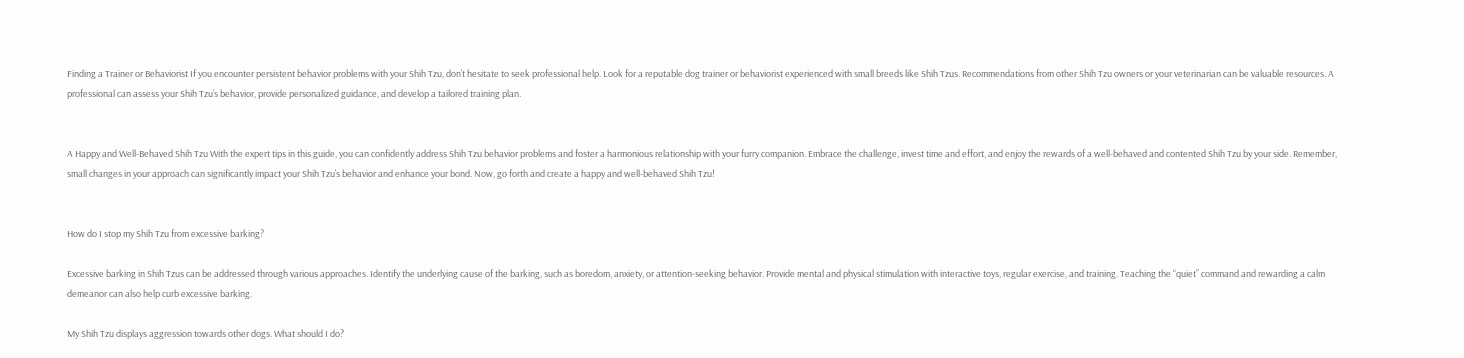Finding a Trainer or Behaviorist If you encounter persistent behavior problems with your Shih Tzu, don’t hesitate to seek professional help. Look for a reputable dog trainer or behaviorist experienced with small breeds like Shih Tzus. Recommendations from other Shih Tzu owners or your veterinarian can be valuable resources. A professional can assess your Shih Tzu’s behavior, provide personalized guidance, and develop a tailored training plan.


A Happy and Well-Behaved Shih Tzu With the expert tips in this guide, you can confidently address Shih Tzu behavior problems and foster a harmonious relationship with your furry companion. Embrace the challenge, invest time and effort, and enjoy the rewards of a well-behaved and contented Shih Tzu by your side. Remember, small changes in your approach can significantly impact your Shih Tzu’s behavior and enhance your bond. Now, go forth and create a happy and well-behaved Shih Tzu!


How do I stop my Shih Tzu from excessive barking?

Excessive barking in Shih Tzus can be addressed through various approaches. Identify the underlying cause of the barking, such as boredom, anxiety, or attention-seeking behavior. Provide mental and physical stimulation with interactive toys, regular exercise, and training. Teaching the “quiet” command and rewarding a calm demeanor can also help curb excessive barking.

My Shih Tzu displays aggression towards other dogs. What should I do?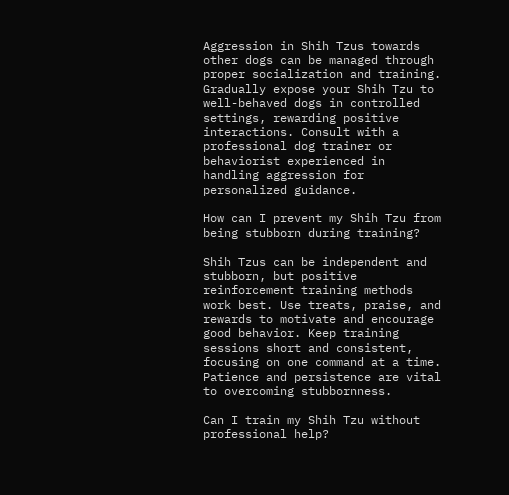Aggression in Shih Tzus towards other dogs can be managed through proper socialization and training. Gradually expose your Shih Tzu to well-behaved dogs in controlled settings, rewarding positive interactions. Consult with a professional dog trainer or behaviorist experienced in handling aggression for personalized guidance.

How can I prevent my Shih Tzu from being stubborn during training?

Shih Tzus can be independent and stubborn, but positive reinforcement training methods work best. Use treats, praise, and rewards to motivate and encourage good behavior. Keep training sessions short and consistent, focusing on one command at a time. Patience and persistence are vital to overcoming stubbornness.

Can I train my Shih Tzu without professional help?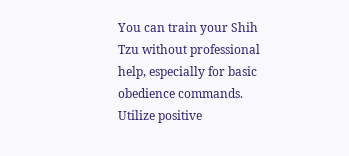You can train your Shih Tzu without professional help, especially for basic obedience commands. Utilize positive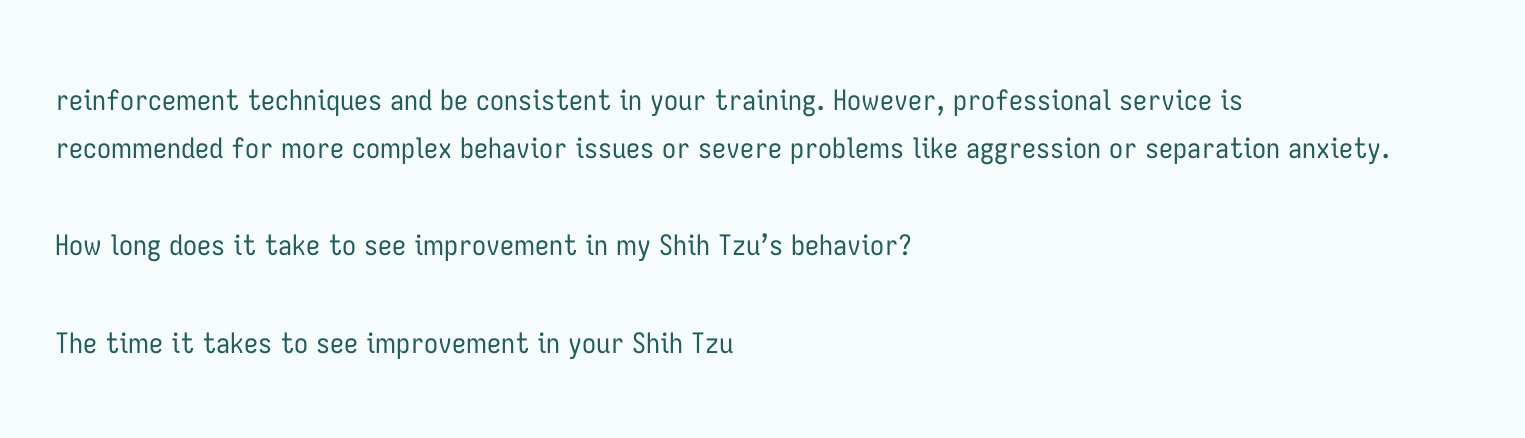reinforcement techniques and be consistent in your training. However, professional service is recommended for more complex behavior issues or severe problems like aggression or separation anxiety.

How long does it take to see improvement in my Shih Tzu’s behavior?

The time it takes to see improvement in your Shih Tzu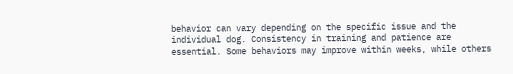behavior can vary depending on the specific issue and the individual dog. Consistency in training and patience are essential. Some behaviors may improve within weeks, while others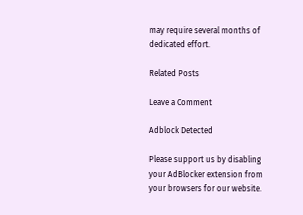may require several months of dedicated effort.

Related Posts

Leave a Comment

Adblock Detected

Please support us by disabling your AdBlocker extension from your browsers for our website.